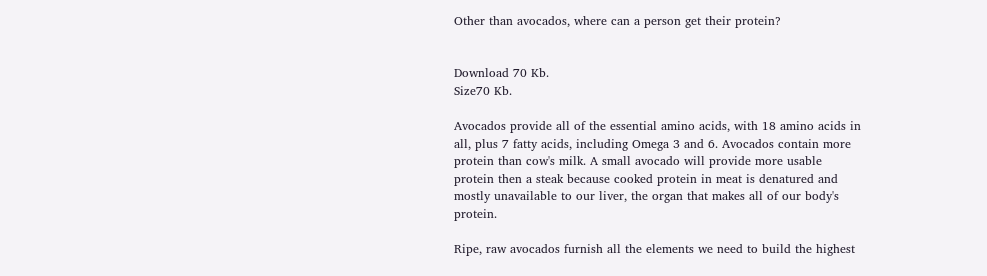Other than avocados, where can a person get their protein?


Download 70 Kb.
Size70 Kb.

Avocados provide all of the essential amino acids, with 18 amino acids in all, plus 7 fatty acids, including Omega 3 and 6. Avocados contain more protein than cow's milk. A small avocado will provide more usable protein then a steak because cooked protein in meat is denatured and mostly unavailable to our liver, the organ that makes all of our body's protein.

Ripe, raw avocados furnish all the elements we need to build the highest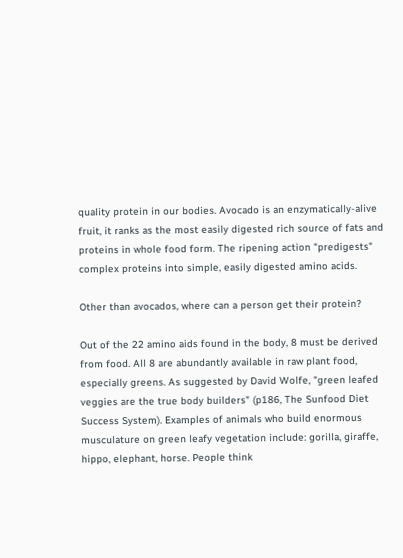quality protein in our bodies. Avocado is an enzymatically-alive fruit, it ranks as the most easily digested rich source of fats and proteins in whole food form. The ripening action "predigests" complex proteins into simple, easily digested amino acids.

Other than avocados, where can a person get their protein?

Out of the 22 amino aids found in the body, 8 must be derived from food. All 8 are abundantly available in raw plant food, especially greens. As suggested by David Wolfe, "green leafed veggies are the true body builders" (p186, The Sunfood Diet Success System). Examples of animals who build enormous musculature on green leafy vegetation include: gorilla, giraffe, hippo, elephant, horse. People think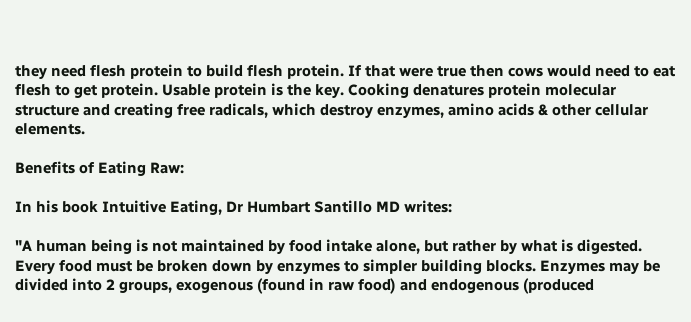they need flesh protein to build flesh protein. If that were true then cows would need to eat flesh to get protein. Usable protein is the key. Cooking denatures protein molecular structure and creating free radicals, which destroy enzymes, amino acids & other cellular elements.

Benefits of Eating Raw:

In his book Intuitive Eating, Dr Humbart Santillo MD writes:

"A human being is not maintained by food intake alone, but rather by what is digested. Every food must be broken down by enzymes to simpler building blocks. Enzymes may be divided into 2 groups, exogenous (found in raw food) and endogenous (produced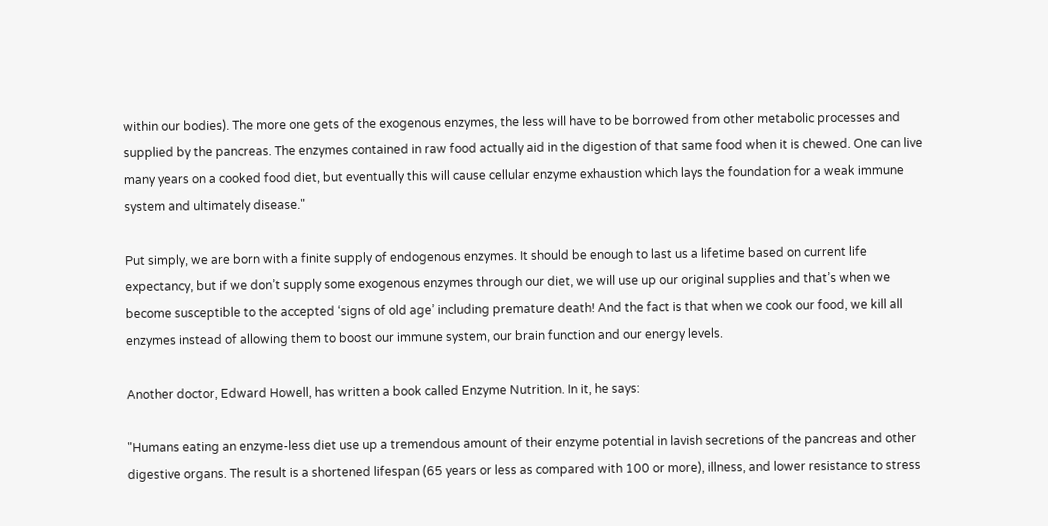within our bodies). The more one gets of the exogenous enzymes, the less will have to be borrowed from other metabolic processes and supplied by the pancreas. The enzymes contained in raw food actually aid in the digestion of that same food when it is chewed. One can live many years on a cooked food diet, but eventually this will cause cellular enzyme exhaustion which lays the foundation for a weak immune system and ultimately disease."

Put simply, we are born with a finite supply of endogenous enzymes. It should be enough to last us a lifetime based on current life expectancy, but if we don’t supply some exogenous enzymes through our diet, we will use up our original supplies and that’s when we become susceptible to the accepted ‘signs of old age’ including premature death! And the fact is that when we cook our food, we kill all enzymes instead of allowing them to boost our immune system, our brain function and our energy levels.

Another doctor, Edward Howell, has written a book called Enzyme Nutrition. In it, he says:

"Humans eating an enzyme-less diet use up a tremendous amount of their enzyme potential in lavish secretions of the pancreas and other digestive organs. The result is a shortened lifespan (65 years or less as compared with 100 or more), illness, and lower resistance to stress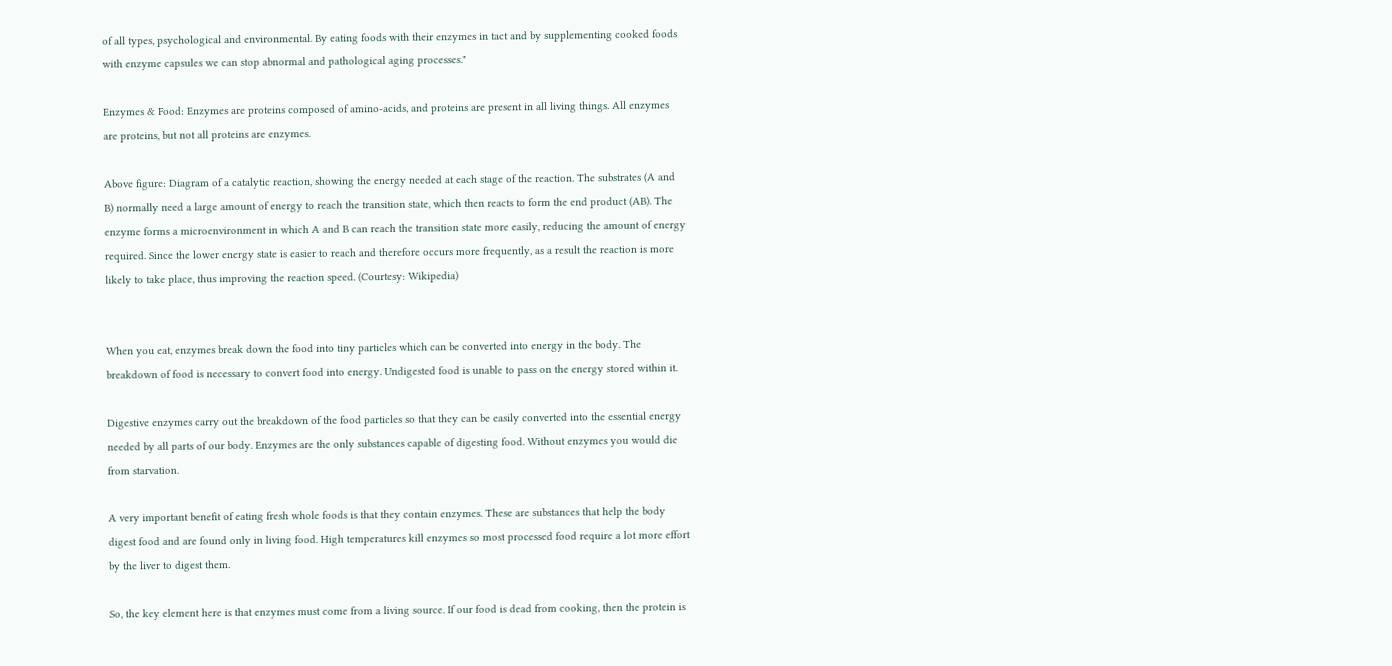of all types, psychological and environmental. By eating foods with their enzymes in tact and by supplementing cooked foods with enzyme capsules we can stop abnormal and pathological aging processes."

Enzymes & Food: Enzymes are proteins composed of amino-acids, and proteins are present in all living things. All enzymes are proteins, but not all proteins are enzymes.

Above figure: Diagram of a catalytic reaction, showing the energy needed at each stage of the reaction. The substrates (A and B) normally need a large amount of energy to reach the transition state, which then reacts to form the end product (AB). The enzyme forms a microenvironment in which A and B can reach the transition state more easily, reducing the amount of energy required. Since the lower energy state is easier to reach and therefore occurs more frequently, as a result the reaction is more likely to take place, thus improving the reaction speed. (Courtesy: Wikipedia)


When you eat, enzymes break down the food into tiny particles which can be converted into energy in the body. The breakdown of food is necessary to convert food into energy. Undigested food is unable to pass on the energy stored within it.

Digestive enzymes carry out the breakdown of the food particles so that they can be easily converted into the essential energy needed by all parts of our body. Enzymes are the only substances capable of digesting food. Without enzymes you would die from starvation.

A very important benefit of eating fresh whole foods is that they contain enzymes. These are substances that help the body digest food and are found only in living food. High temperatures kill enzymes so most processed food require a lot more effort by the liver to digest them.

So, the key element here is that enzymes must come from a living source. If our food is dead from cooking, then the protein is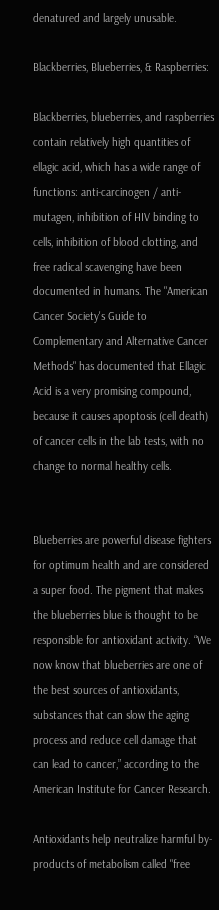denatured and largely unusable.

Blackberries, Blueberries, & Raspberries:

Blackberries, blueberries, and raspberries contain relatively high quantities of ellagic acid, which has a wide range of functions: anti-carcinogen / anti-mutagen, inhibition of HIV binding to cells, inhibition of blood clotting, and free radical scavenging have been documented in humans. The "American Cancer Society's Guide to Complementary and Alternative Cancer Methods" has documented that Ellagic Acid is a very promising compound, because it causes apoptosis (cell death) of cancer cells in the lab tests, with no change to normal healthy cells.


Blueberries are powerful disease fighters for optimum health and are considered a super food. The pigment that makes the blueberries blue is thought to be responsible for antioxidant activity. “We now know that blueberries are one of the best sources of antioxidants, substances that can slow the aging process and reduce cell damage that can lead to cancer,” according to the American Institute for Cancer Research.

Antioxidants help neutralize harmful by-products of metabolism called "free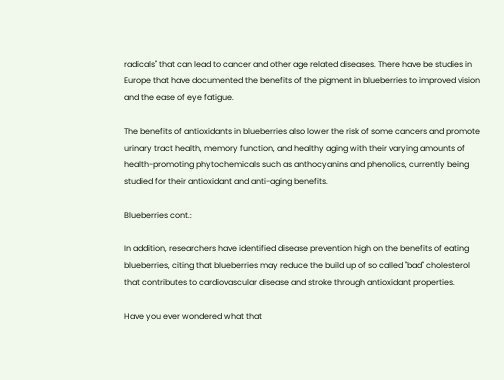radicals" that can lead to cancer and other age related diseases. There have be studies in Europe that have documented the benefits of the pigment in blueberries to improved vision and the ease of eye fatigue.

The benefits of antioxidants in blueberries also lower the risk of some cancers and promote urinary tract health, memory function, and healthy aging with their varying amounts of health-promoting phytochemicals such as anthocyanins and phenolics, currently being studied for their antioxidant and anti-aging benefits.

Blueberries cont.:

In addition, researchers have identified disease prevention high on the benefits of eating blueberries, citing that blueberries may reduce the build up of so called "bad" cholesterol that contributes to cardiovascular disease and stroke through antioxidant properties.

Have you ever wondered what that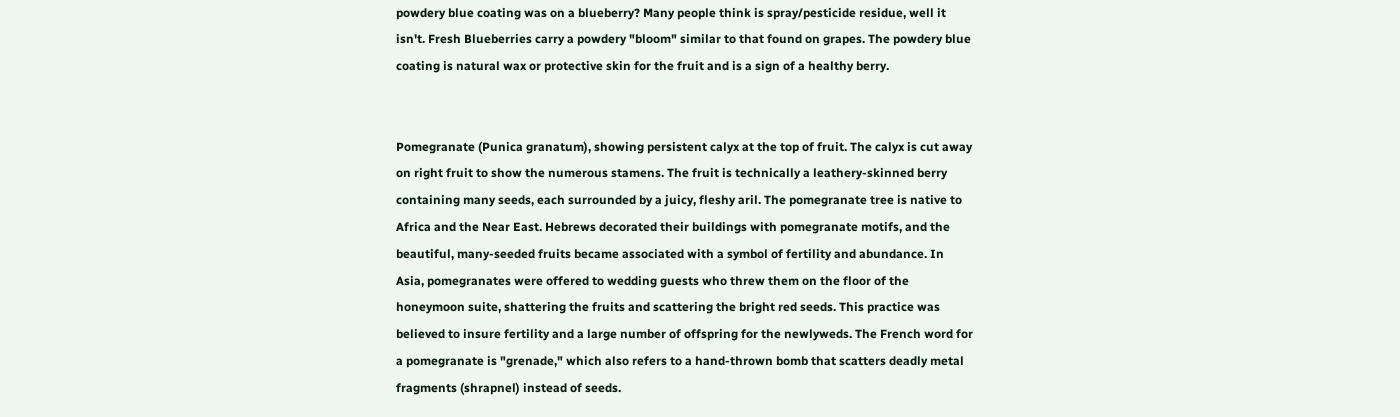powdery blue coating was on a blueberry? Many people think is spray/pesticide residue, well it isn't. Fresh Blueberries carry a powdery "bloom" similar to that found on grapes. The powdery blue coating is natural wax or protective skin for the fruit and is a sign of a healthy berry.


Pomegranate (Punica granatum), showing persistent calyx at the top of fruit. The calyx is cut away on right fruit to show the numerous stamens. The fruit is technically a leathery-skinned berry containing many seeds, each surrounded by a juicy, fleshy aril. The pomegranate tree is native to Africa and the Near East. Hebrews decorated their buildings with pomegranate motifs, and the beautiful, many-seeded fruits became associated with a symbol of fertility and abundance. In Asia, pomegranates were offered to wedding guests who threw them on the floor of the honeymoon suite, shattering the fruits and scattering the bright red seeds. This practice was believed to insure fertility and a large number of offspring for the newlyweds. The French word for a pomegranate is "grenade," which also refers to a hand-thrown bomb that scatters deadly metal fragments (shrapnel) instead of seeds.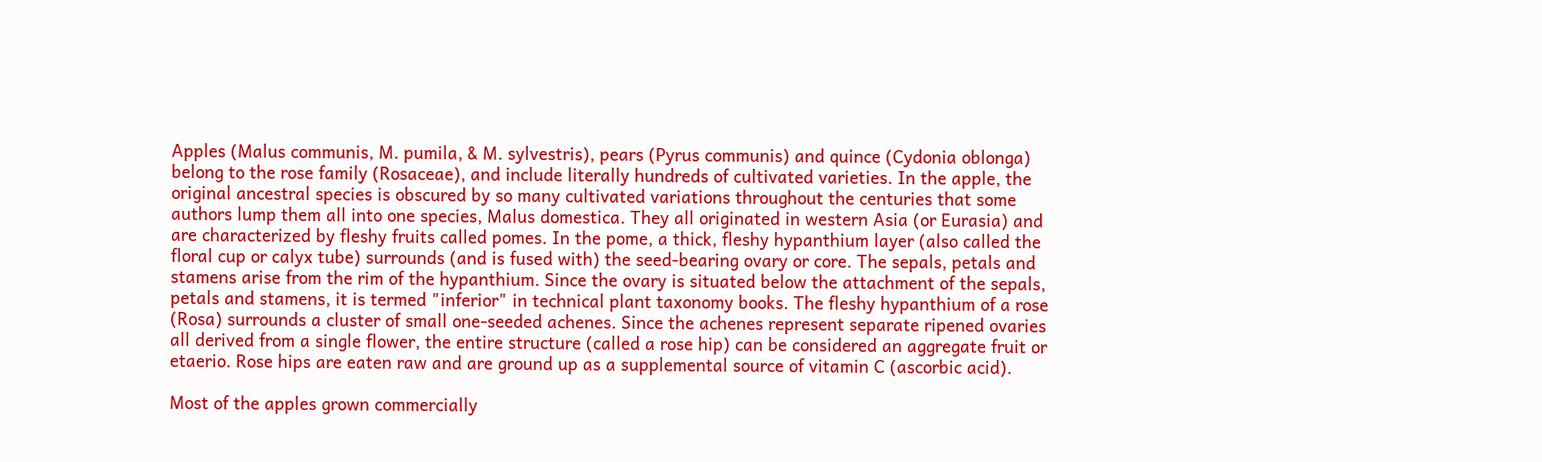Apples (Malus communis, M. pumila, & M. sylvestris), pears (Pyrus communis) and quince (Cydonia oblonga) belong to the rose family (Rosaceae), and include literally hundreds of cultivated varieties. In the apple, the original ancestral species is obscured by so many cultivated variations throughout the centuries that some authors lump them all into one species, Malus domestica. They all originated in western Asia (or Eurasia) and are characterized by fleshy fruits called pomes. In the pome, a thick, fleshy hypanthium layer (also called the floral cup or calyx tube) surrounds (and is fused with) the seed-bearing ovary or core. The sepals, petals and stamens arise from the rim of the hypanthium. Since the ovary is situated below the attachment of the sepals, petals and stamens, it is termed "inferior" in technical plant taxonomy books. The fleshy hypanthium of a rose (Rosa) surrounds a cluster of small one-seeded achenes. Since the achenes represent separate ripened ovaries all derived from a single flower, the entire structure (called a rose hip) can be considered an aggregate fruit or etaerio. Rose hips are eaten raw and are ground up as a supplemental source of vitamin C (ascorbic acid).

Most of the apples grown commercially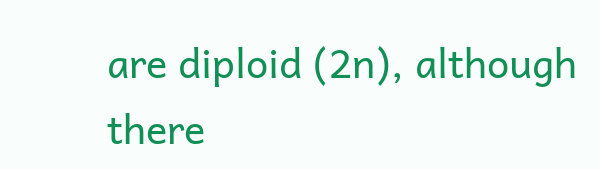are diploid (2n), although there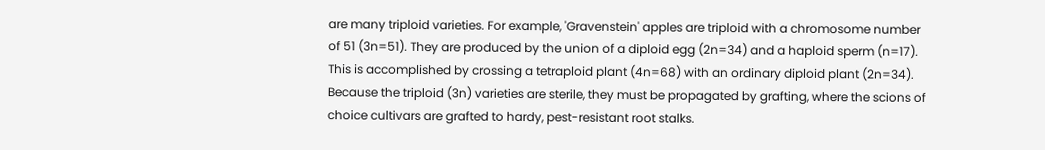are many triploid varieties. For example, 'Gravenstein' apples are triploid with a chromosome number of 51 (3n=51). They are produced by the union of a diploid egg (2n=34) and a haploid sperm (n=17). This is accomplished by crossing a tetraploid plant (4n=68) with an ordinary diploid plant (2n=34). Because the triploid (3n) varieties are sterile, they must be propagated by grafting, where the scions of choice cultivars are grafted to hardy, pest-resistant root stalks.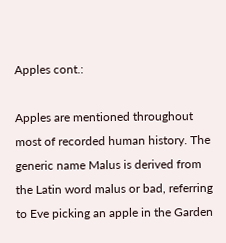Apples cont.:

Apples are mentioned throughout most of recorded human history. The generic name Malus is derived from the Latin word malus or bad, referring to Eve picking an apple in the Garden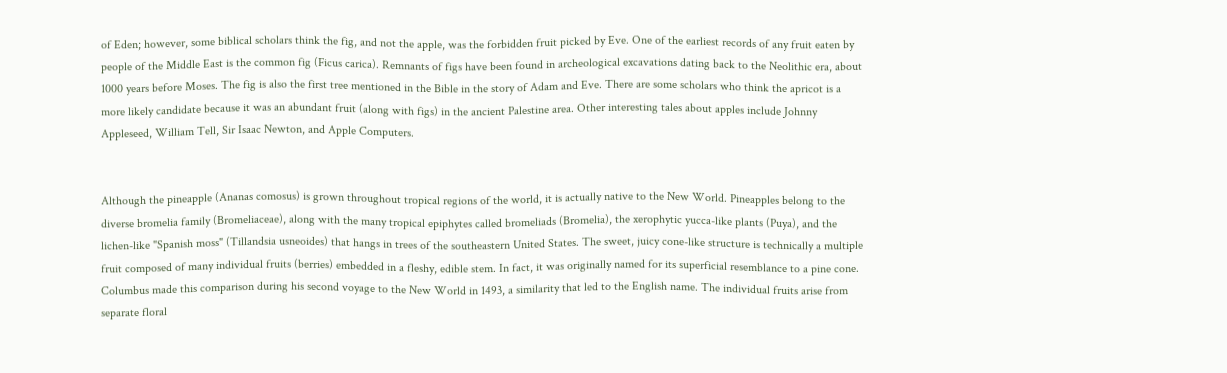of Eden; however, some biblical scholars think the fig, and not the apple, was the forbidden fruit picked by Eve. One of the earliest records of any fruit eaten by people of the Middle East is the common fig (Ficus carica). Remnants of figs have been found in archeological excavations dating back to the Neolithic era, about 1000 years before Moses. The fig is also the first tree mentioned in the Bible in the story of Adam and Eve. There are some scholars who think the apricot is a more likely candidate because it was an abundant fruit (along with figs) in the ancient Palestine area. Other interesting tales about apples include Johnny Appleseed, William Tell, Sir Isaac Newton, and Apple Computers.


Although the pineapple (Ananas comosus) is grown throughout tropical regions of the world, it is actually native to the New World. Pineapples belong to the diverse bromelia family (Bromeliaceae), along with the many tropical epiphytes called bromeliads (Bromelia), the xerophytic yucca-like plants (Puya), and the lichen-like "Spanish moss" (Tillandsia usneoides) that hangs in trees of the southeastern United States. The sweet, juicy cone-like structure is technically a multiple fruit composed of many individual fruits (berries) embedded in a fleshy, edible stem. In fact, it was originally named for its superficial resemblance to a pine cone. Columbus made this comparison during his second voyage to the New World in 1493, a similarity that led to the English name. The individual fruits arise from separate floral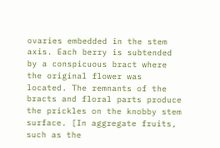ovaries embedded in the stem axis. Each berry is subtended by a conspicuous bract where the original flower was located. The remnants of the bracts and floral parts produce the prickles on the knobby stem surface. [In aggregate fruits, such as the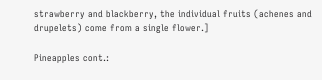strawberry and blackberry, the individual fruits (achenes and drupelets) come from a single flower.]

Pineapples cont.: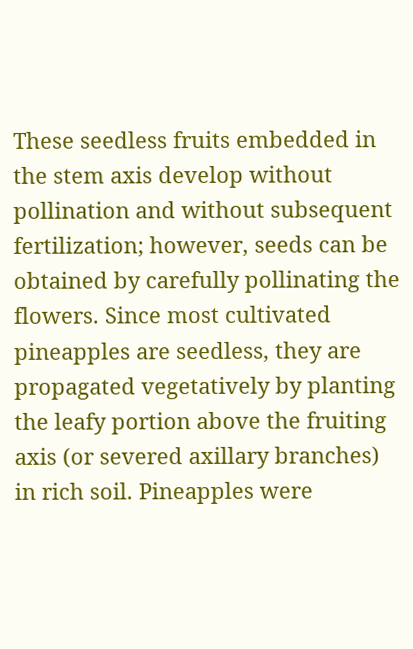These seedless fruits embedded in the stem axis develop without pollination and without subsequent fertilization; however, seeds can be obtained by carefully pollinating the flowers. Since most cultivated pineapples are seedless, they are propagated vegetatively by planting the leafy portion above the fruiting axis (or severed axillary branches) in rich soil. Pineapples were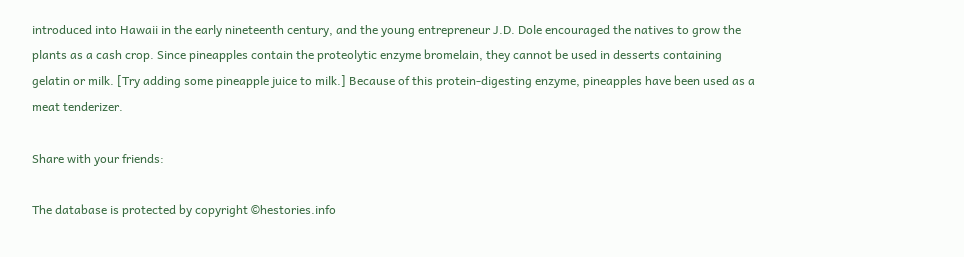introduced into Hawaii in the early nineteenth century, and the young entrepreneur J.D. Dole encouraged the natives to grow the plants as a cash crop. Since pineapples contain the proteolytic enzyme bromelain, they cannot be used in desserts containing gelatin or milk. [Try adding some pineapple juice to milk.] Because of this protein-digesting enzyme, pineapples have been used as a meat tenderizer.

Share with your friends:

The database is protected by copyright ©hestories.info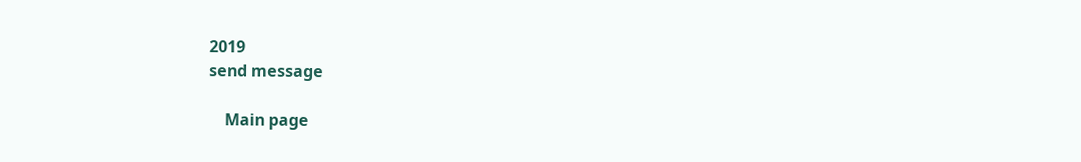2019
send message

    Main page